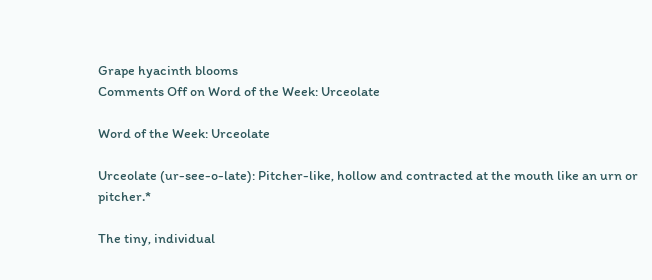Grape hyacinth blooms
Comments Off on Word of the Week: Urceolate

Word of the Week: Urceolate

Urceolate (ur-see-o-late): Pitcher-like, hollow and contracted at the mouth like an urn or pitcher.*

The tiny, individual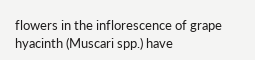flowers in the inflorescence of grape hyacinth (Muscari spp.) have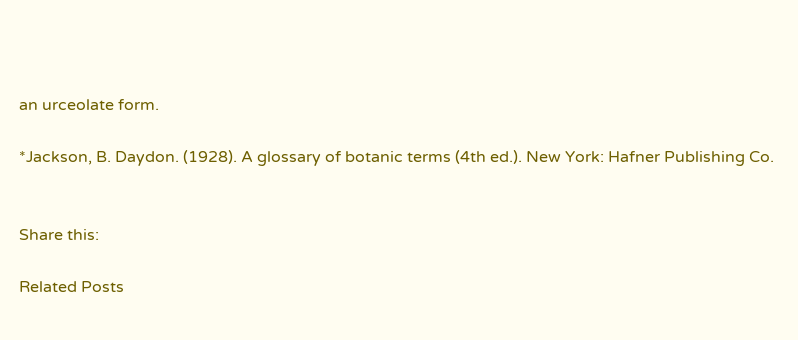an urceolate form.

*Jackson, B. Daydon. (1928). A glossary of botanic terms (4th ed.). New York: Hafner Publishing Co.


Share this:

Related Posts